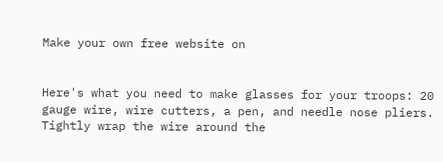Make your own free website on


Here's what you need to make glasses for your troops: 20 gauge wire, wire cutters, a pen, and needle nose pliers.
Tightly wrap the wire around the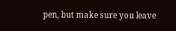pen, but make sure you leave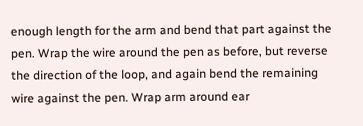enough length for the arm and bend that part against the pen. Wrap the wire around the pen as before, but reverse the direction of the loop, and again bend the remaining wire against the pen. Wrap arm around ear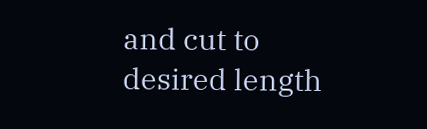and cut to desired length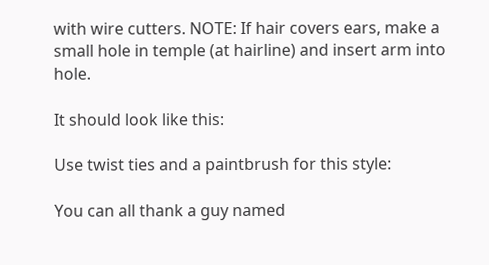with wire cutters. NOTE: If hair covers ears, make a small hole in temple (at hairline) and insert arm into hole.

It should look like this:

Use twist ties and a paintbrush for this style:

You can all thank a guy named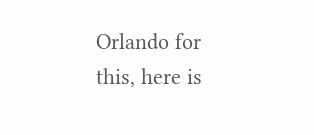Orlando for this, here is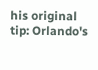his original tip: Orlando's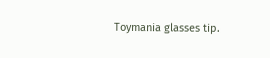Toymania glasses tip.